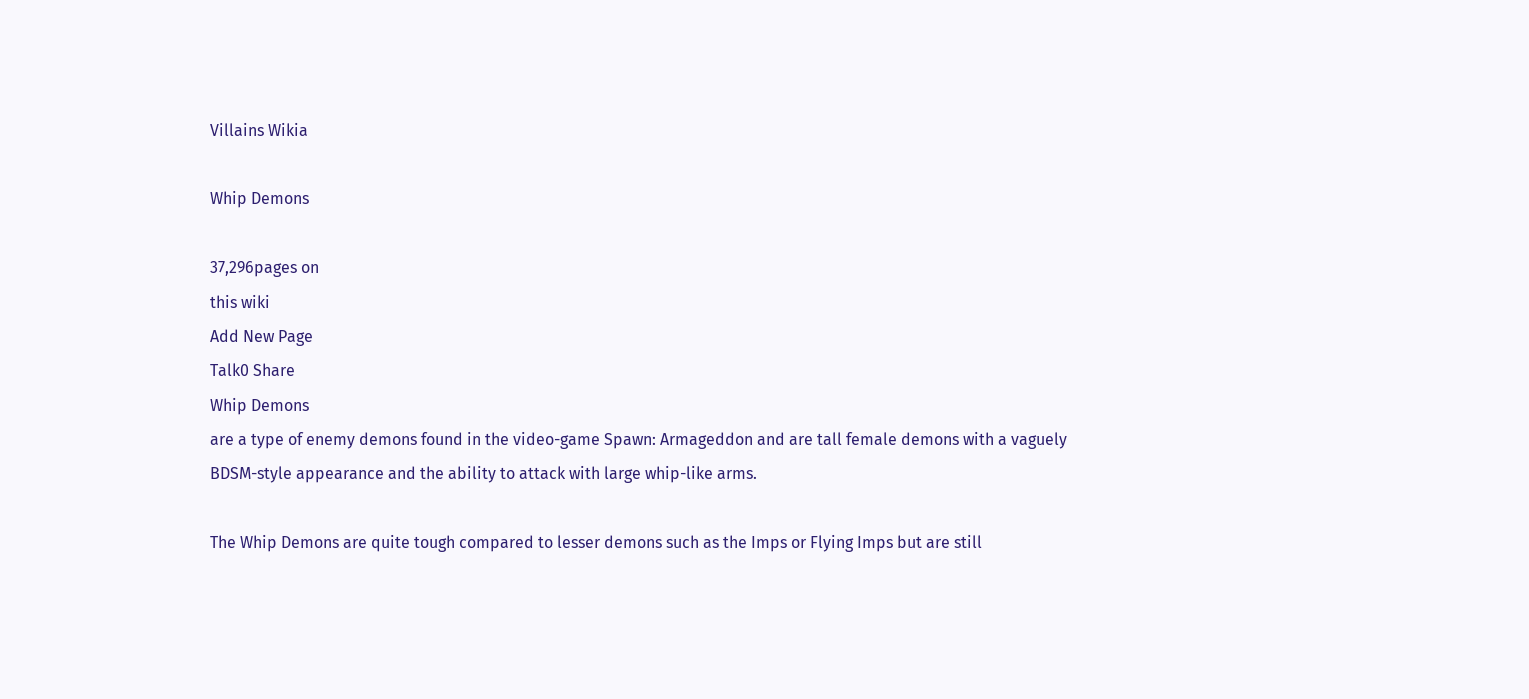Villains Wikia

Whip Demons

37,296pages on
this wiki
Add New Page
Talk0 Share
Whip Demons
are a type of enemy demons found in the video-game Spawn: Armageddon and are tall female demons with a vaguely BDSM-style appearance and the ability to attack with large whip-like arms.

The Whip Demons are quite tough compared to lesser demons such as the Imps or Flying Imps but are still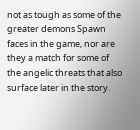not as tough as some of the greater demons Spawn faces in the game, nor are they a match for some of the angelic threats that also surface later in the story.